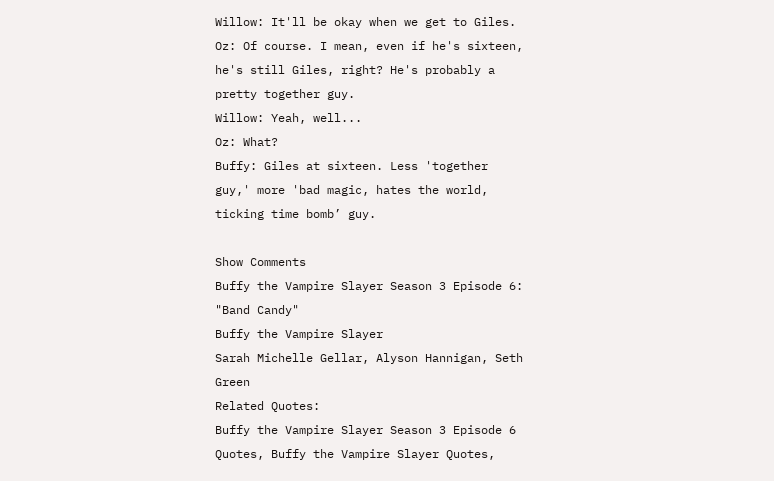Willow: It'll be okay when we get to Giles.
Oz: Of course. I mean, even if he's sixteen, he's still Giles, right? He's probably a pretty together guy.
Willow: Yeah, well...
Oz: What?
Buffy: Giles at sixteen. Less 'together guy,' more 'bad magic, hates the world, ticking time bomb’ guy.

Show Comments
Buffy the Vampire Slayer Season 3 Episode 6: "Band Candy"
Buffy the Vampire Slayer
Sarah Michelle Gellar, Alyson Hannigan, Seth Green
Related Quotes:
Buffy the Vampire Slayer Season 3 Episode 6 Quotes, Buffy the Vampire Slayer Quotes,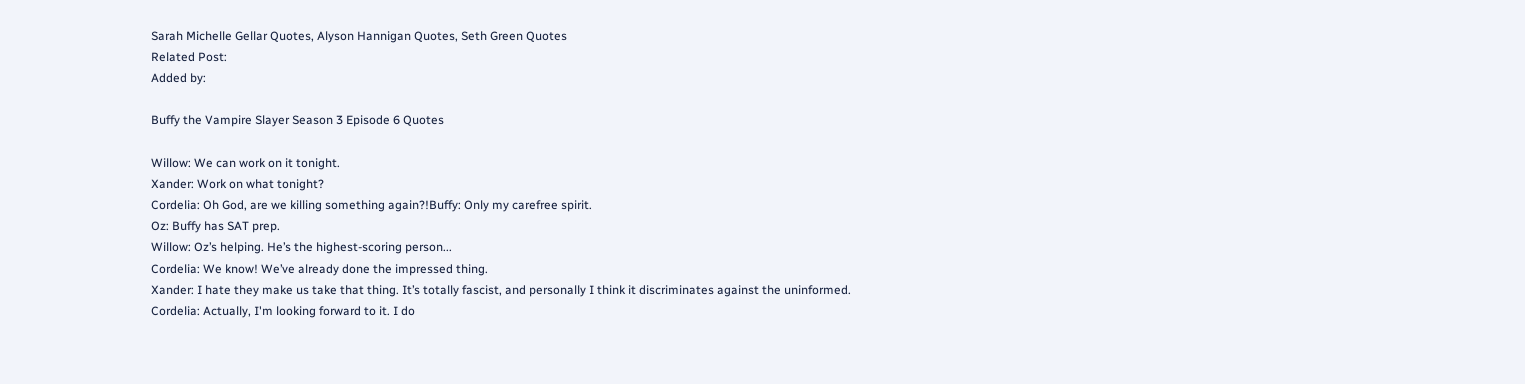Sarah Michelle Gellar Quotes, Alyson Hannigan Quotes, Seth Green Quotes
Related Post:
Added by:

Buffy the Vampire Slayer Season 3 Episode 6 Quotes

Willow: We can work on it tonight.
Xander: Work on what tonight?
Cordelia: Oh God, are we killing something again?!Buffy: Only my carefree spirit.
Oz: Buffy has SAT prep.
Willow: Oz’s helping. He’s the highest-scoring person...
Cordelia: We know! We’ve already done the impressed thing.
Xander: I hate they make us take that thing. It’s totally fascist, and personally I think it discriminates against the uninformed.
Cordelia: Actually, I'm looking forward to it. I do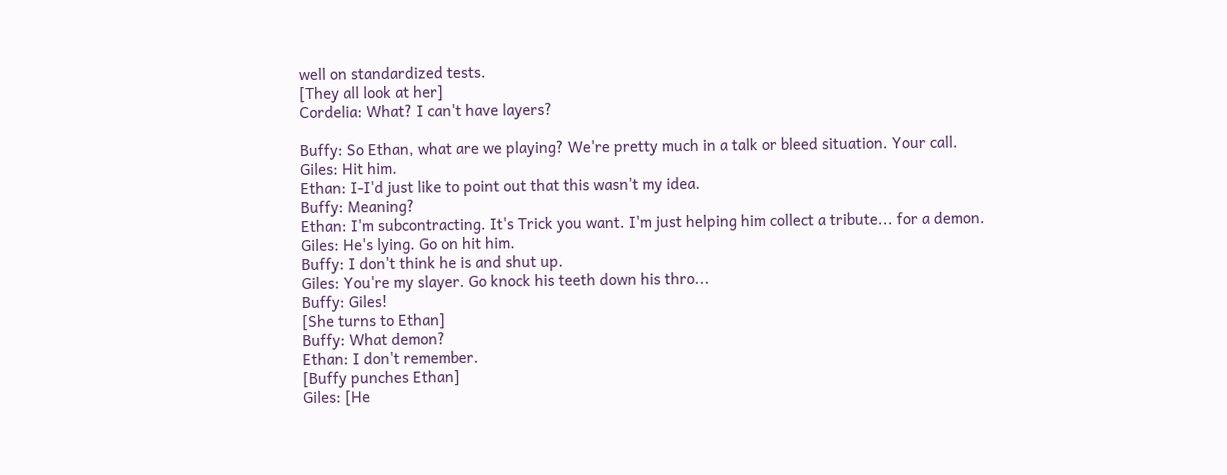well on standardized tests.
[They all look at her]
Cordelia: What? I can't have layers?

Buffy: So Ethan, what are we playing? We're pretty much in a talk or bleed situation. Your call.
Giles: Hit him.
Ethan: I-I'd just like to point out that this wasn't my idea.
Buffy: Meaning?
Ethan: I'm subcontracting. It's Trick you want. I'm just helping him collect a tribute... for a demon.
Giles: He's lying. Go on hit him.
Buffy: I don't think he is and shut up.
Giles: You're my slayer. Go knock his teeth down his thro...
Buffy: Giles!
[She turns to Ethan]
Buffy: What demon?
Ethan: I don't remember.
[Buffy punches Ethan]
Giles: [He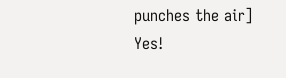punches the air] Yes!